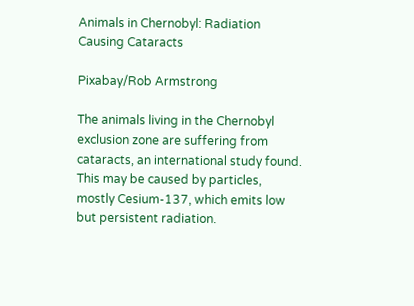Animals in Chernobyl: Radiation Causing Cataracts

Pixabay/Rob Armstrong

The animals living in the Chernobyl exclusion zone are suffering from cataracts, an international study found. This may be caused by particles, mostly Cesium-137, which emits low but persistent radiation.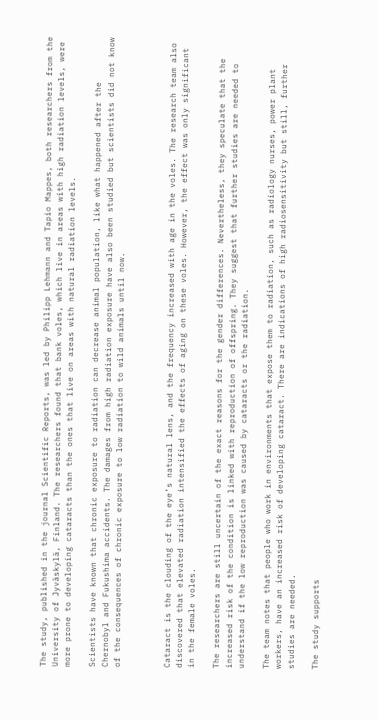The study, published in the journal Scientific Reports, was led by Philipp Lehmann and Tapio Mappes, both researchers from the University of Jyväskylä, Finland. The researchers found that bank voles, which live in areas with high radiation levels, were more prone to developing cataracts than the ones that live on areas with natural radiation levels.

Scientists have known that chronic exposure to radiation can decrease animal population, like what happened after the Chernobyl and Fukushima accidents. The damages from high radiation exposure have also been studied but scientists did not know of the consequences of chronic exposure to low radiation to wild animals until now.



Cataract is the clouding of the eye’s natural lens, and the frequency increased with age in the voles. The research team also discovered that elevated radiation intensified the effects of aging on these voles. However, the effect was only significant in the female voles.

The researchers are still uncertain of the exact reasons for the gender differences. Nevertheless, they speculate that the increased risk of the condition is linked with reproduction of offspring. They suggest that further studies are needed to understand if the low reproduction was caused by cataracts or the radiation.

The team notes that people who work in environments that expose them to radiation, such as radiology nurses, power plant workers, have an increased risk of developing cataract. There are indications of high radiosensitivity but still, further studies are needed.

The study supports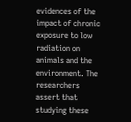evidences of the impact of chronic exposure to low radiation on animals and the environment. The researchers assert that studying these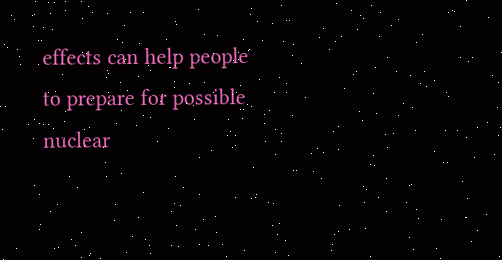effects can help people to prepare for possible nuclear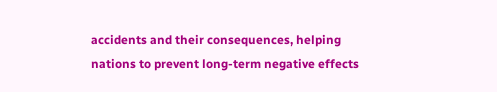accidents and their consequences, helping nations to prevent long-term negative effects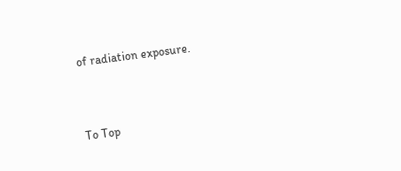of radiation exposure.


To Top